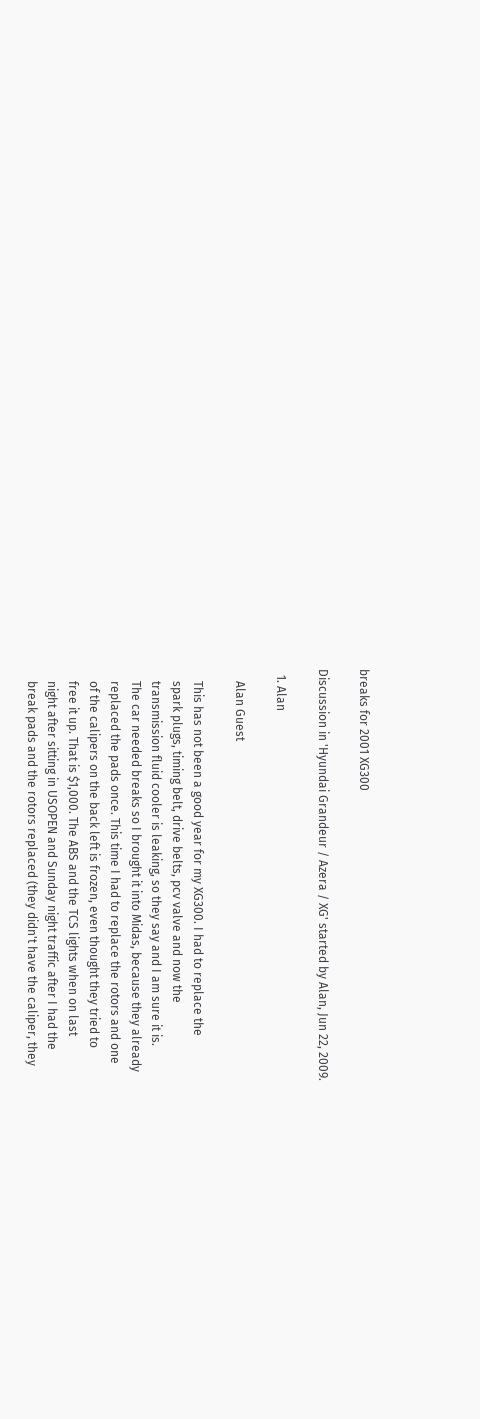breaks for 2001 XG300

Discussion in 'Hyundai Grandeur / Azera / XG' started by Alan, Jun 22, 2009.

  1. Alan

    Alan Guest

    This has not been a good year for my XG300. I had to replace the
    spark plugs, timing belt, drive belts, pcv valve and now the
    transmission fluid cooler is leaking, so they say and I am sure it is.
    The car needed breaks so I brought it into Midas, because they already
    replaced the pads once. This time I had to replace the rotors and one
    of the calipers on the back left is frozen, even thought they tried to
    free it up. That is $1,000. The ABS and the TCS lights when on last
    night after sitting in USOPEN and Sunday night traffic after I had the
    break pads and the rotors replaced (they didn't have the caliper, they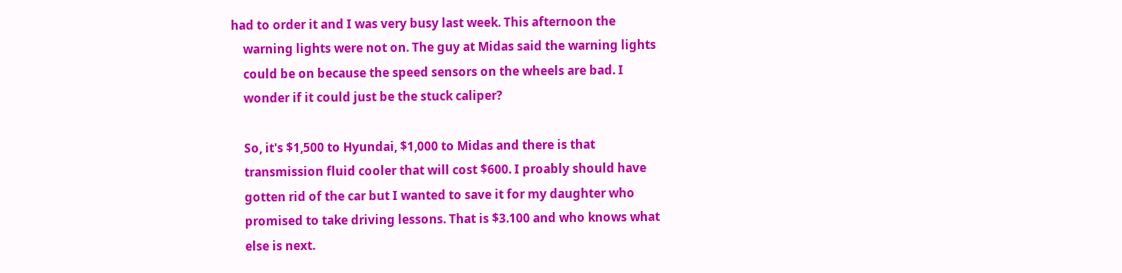had to order it and I was very busy last week. This afternoon the
    warning lights were not on. The guy at Midas said the warning lights
    could be on because the speed sensors on the wheels are bad. I
    wonder if it could just be the stuck caliper?

    So, it's $1,500 to Hyundai, $1,000 to Midas and there is that
    transmission fluid cooler that will cost $600. I proably should have
    gotten rid of the car but I wanted to save it for my daughter who
    promised to take driving lessons. That is $3.100 and who knows what
    else is next.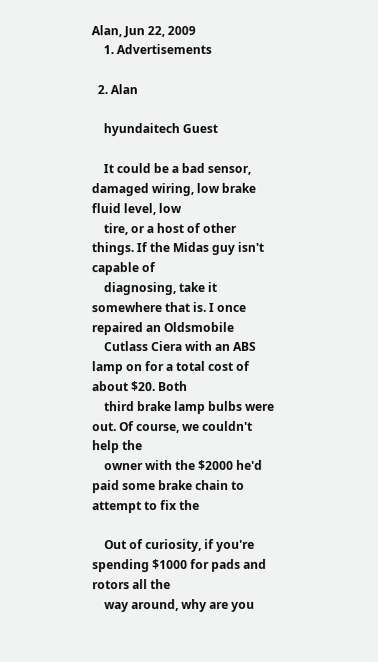Alan, Jun 22, 2009
    1. Advertisements

  2. Alan

    hyundaitech Guest

    It could be a bad sensor, damaged wiring, low brake fluid level, low
    tire, or a host of other things. If the Midas guy isn't capable of
    diagnosing, take it somewhere that is. I once repaired an Oldsmobile
    Cutlass Ciera with an ABS lamp on for a total cost of about $20. Both
    third brake lamp bulbs were out. Of course, we couldn't help the
    owner with the $2000 he'd paid some brake chain to attempt to fix the

    Out of curiosity, if you're spending $1000 for pads and rotors all the
    way around, why are you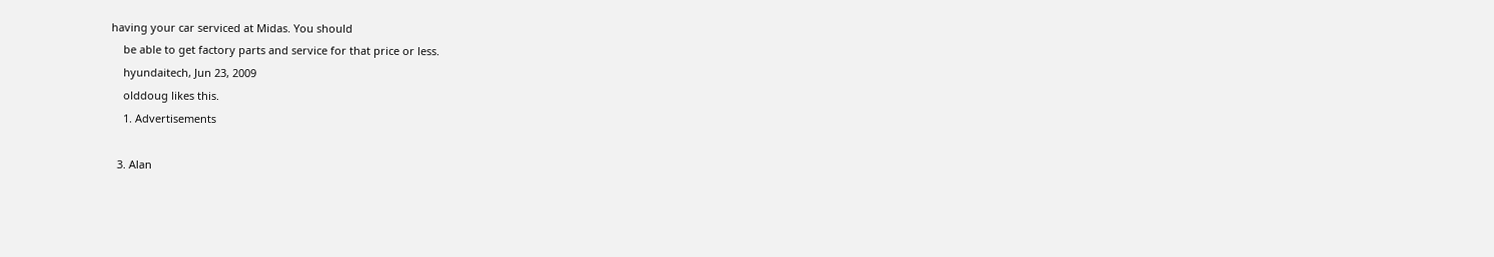having your car serviced at Midas. You should
    be able to get factory parts and service for that price or less.
    hyundaitech, Jun 23, 2009
    olddoug likes this.
    1. Advertisements

  3. Alan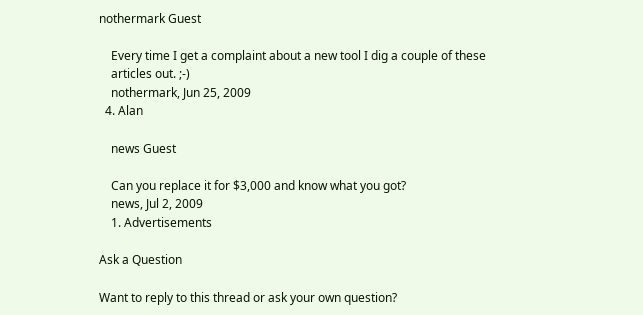nothermark Guest

    Every time I get a complaint about a new tool I dig a couple of these
    articles out. ;-)
    nothermark, Jun 25, 2009
  4. Alan

    news Guest

    Can you replace it for $3,000 and know what you got?
    news, Jul 2, 2009
    1. Advertisements

Ask a Question

Want to reply to this thread or ask your own question?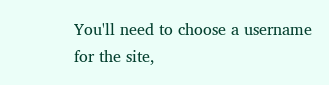You'll need to choose a username for the site,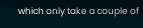which only take a couple of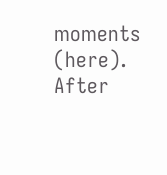moments (here). After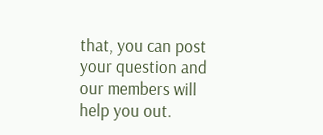that, you can post your question and our members will help you out.